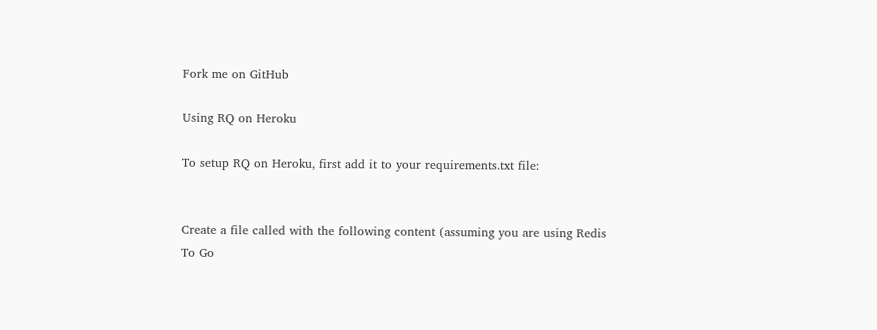Fork me on GitHub

Using RQ on Heroku

To setup RQ on Heroku, first add it to your requirements.txt file:


Create a file called with the following content (assuming you are using Redis To Go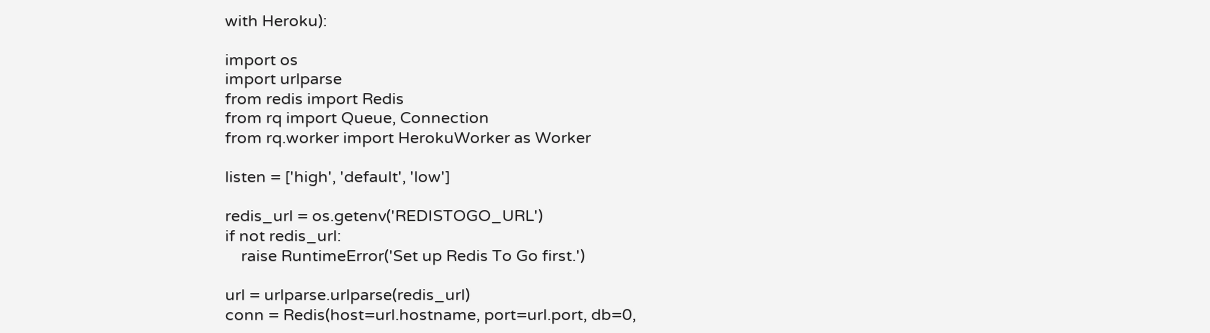with Heroku):

import os
import urlparse
from redis import Redis
from rq import Queue, Connection
from rq.worker import HerokuWorker as Worker

listen = ['high', 'default', 'low']

redis_url = os.getenv('REDISTOGO_URL')
if not redis_url:
    raise RuntimeError('Set up Redis To Go first.')

url = urlparse.urlparse(redis_url)
conn = Redis(host=url.hostname, port=url.port, db=0,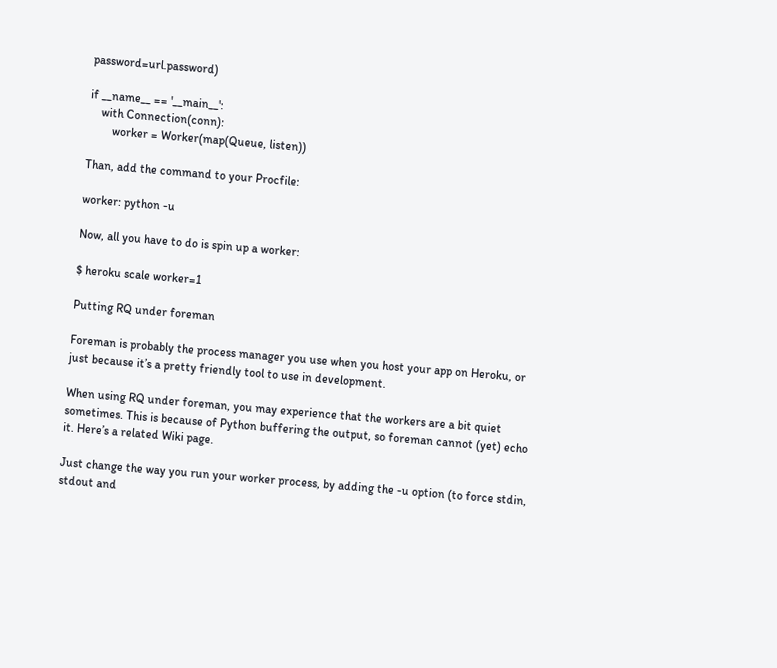password=url.password)

if __name__ == '__main__':
    with Connection(conn):
        worker = Worker(map(Queue, listen))

Than, add the command to your Procfile:

worker: python -u

Now, all you have to do is spin up a worker:

$ heroku scale worker=1

Putting RQ under foreman

Foreman is probably the process manager you use when you host your app on Heroku, or just because it’s a pretty friendly tool to use in development.

When using RQ under foreman, you may experience that the workers are a bit quiet sometimes. This is because of Python buffering the output, so foreman cannot (yet) echo it. Here’s a related Wiki page.

Just change the way you run your worker process, by adding the -u option (to force stdin, stdout and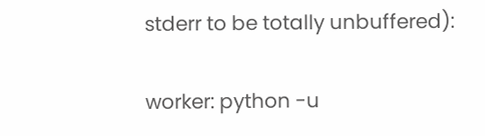stderr to be totally unbuffered):

worker: python -u